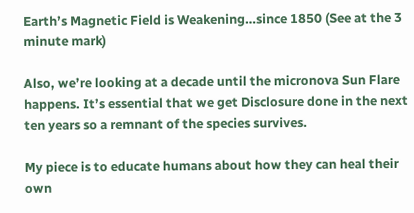Earth’s Magnetic Field is Weakening…since 1850 (See at the 3 minute mark)

Also, we’re looking at a decade until the micronova Sun Flare happens. It’s essential that we get Disclosure done in the next ten years so a remnant of the species survives.

My piece is to educate humans about how they can heal their own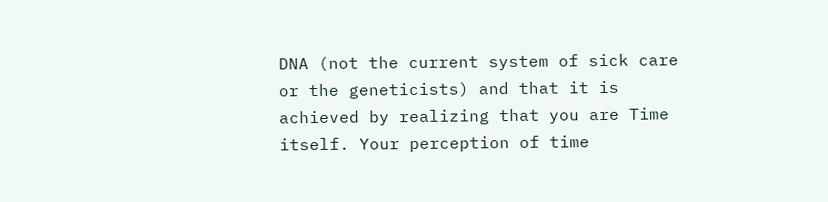DNA (not the current system of sick care or the geneticists) and that it is achieved by realizing that you are Time itself. Your perception of time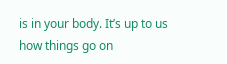is in your body. It’s up to us how things go on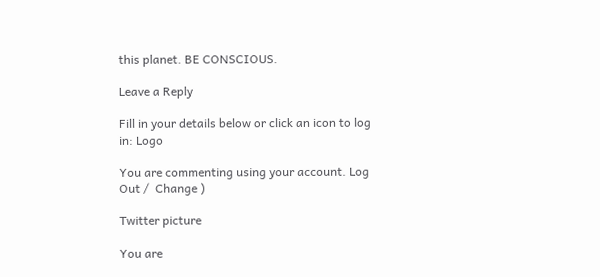this planet. BE CONSCIOUS.

Leave a Reply

Fill in your details below or click an icon to log in: Logo

You are commenting using your account. Log Out /  Change )

Twitter picture

You are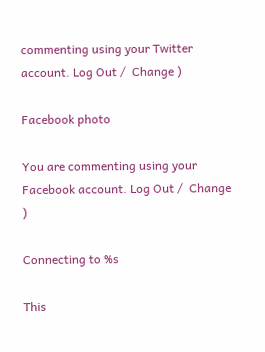commenting using your Twitter account. Log Out /  Change )

Facebook photo

You are commenting using your Facebook account. Log Out /  Change )

Connecting to %s

This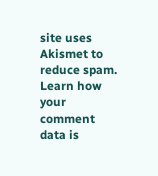site uses Akismet to reduce spam. Learn how your comment data is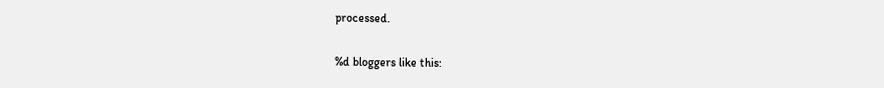processed.

%d bloggers like this: